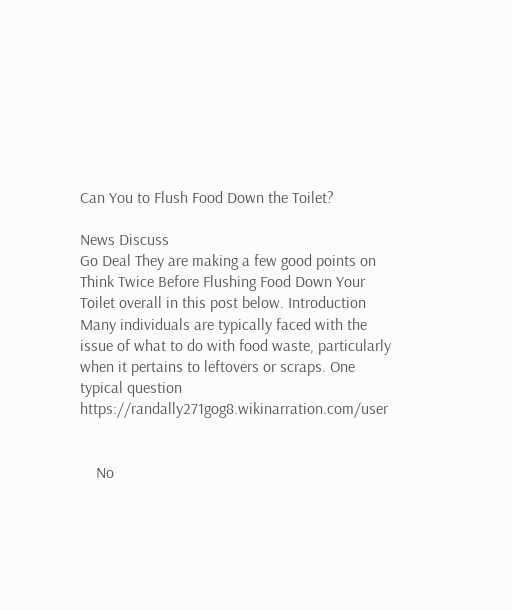Can You to Flush Food Down the Toilet?

News Discuss
Go Deal They are making a few good points on Think Twice Before Flushing Food Down Your Toilet overall in this post below. Introduction Many individuals are typically faced with the issue of what to do with food waste, particularly when it pertains to leftovers or scraps. One typical question https://randally271gog8.wikinarration.com/user


    No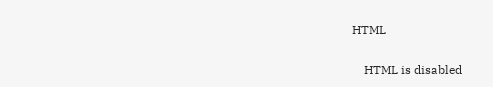HTML

    HTML is disabled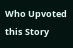Who Upvoted this Story